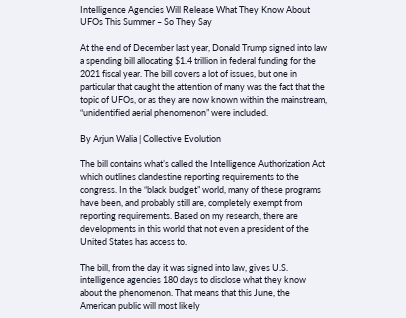Intelligence Agencies Will Release What They Know About UFOs This Summer – So They Say

At the end of December last year, Donald Trump signed into law a spending bill allocating $1.4 trillion in federal funding for the 2021 fiscal year. The bill covers a lot of issues, but one in particular that caught the attention of many was the fact that the topic of UFOs, or as they are now known within the mainstream, “unidentified aerial phenomenon” were included.

By Arjun Walia | Collective Evolution

The bill contains what’s called the Intelligence Authorization Act which outlines clandestine reporting requirements to the congress. In the “black budget” world, many of these programs have been, and probably still are, completely exempt from reporting requirements. Based on my research, there are developments in this world that not even a president of the United States has access to.

The bill, from the day it was signed into law, gives U.S. intelligence agencies 180 days to disclose what they know about the phenomenon. That means that this June, the American public will most likely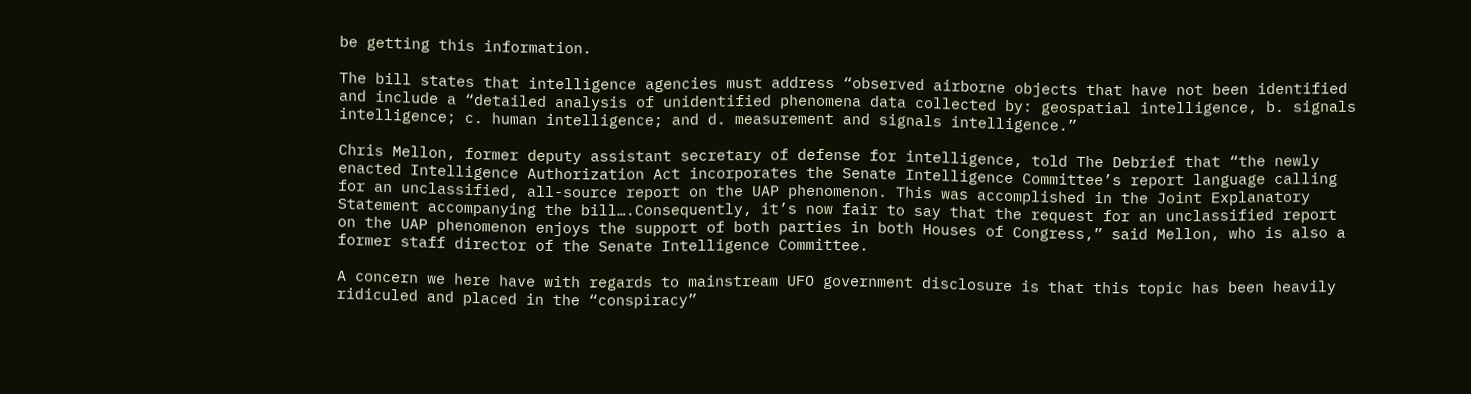be getting this information.

The bill states that intelligence agencies must address “observed airborne objects that have not been identified and include a “detailed analysis of unidentified phenomena data collected by: geospatial intelligence, b. signals intelligence; c. human intelligence; and d. measurement and signals intelligence.”

Chris Mellon, former deputy assistant secretary of defense for intelligence, told The Debrief that “the newly enacted Intelligence Authorization Act incorporates the Senate Intelligence Committee’s report language calling for an unclassified, all-source report on the UAP phenomenon. This was accomplished in the Joint Explanatory Statement accompanying the bill….Consequently, it’s now fair to say that the request for an unclassified report on the UAP phenomenon enjoys the support of both parties in both Houses of Congress,” said Mellon, who is also a former staff director of the Senate Intelligence Committee.

A concern we here have with regards to mainstream UFO government disclosure is that this topic has been heavily ridiculed and placed in the “conspiracy”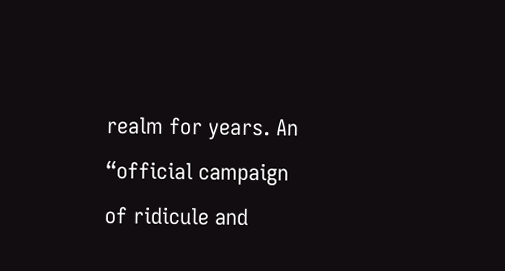realm for years. An “official campaign of ridicule and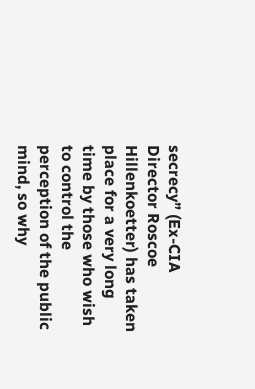secrecy” (Ex-CIA Director Roscoe Hillenkoetter) has taken place for a very long time by those who wish to control the perception of the public mind, so why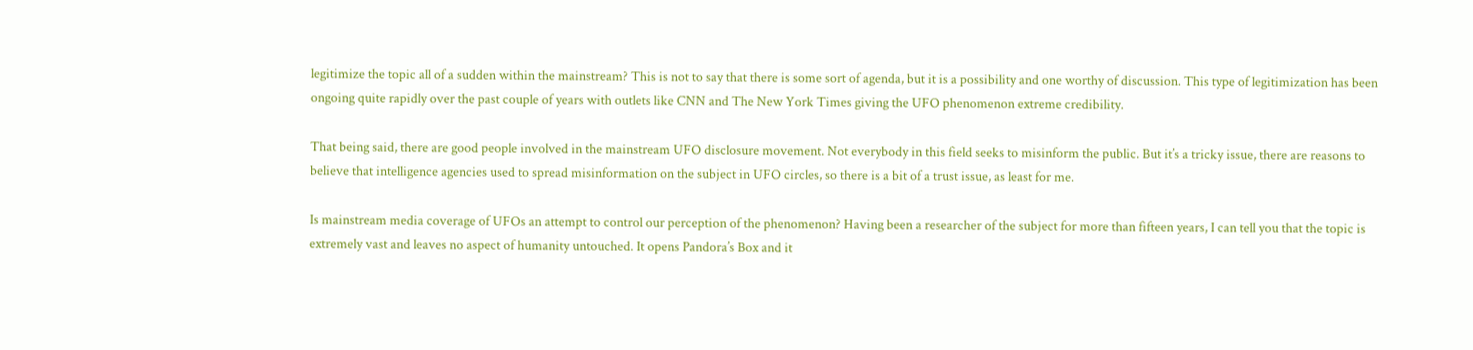legitimize the topic all of a sudden within the mainstream? This is not to say that there is some sort of agenda, but it is a possibility and one worthy of discussion. This type of legitimization has been ongoing quite rapidly over the past couple of years with outlets like CNN and The New York Times giving the UFO phenomenon extreme credibility.

That being said, there are good people involved in the mainstream UFO disclosure movement. Not everybody in this field seeks to misinform the public. But it’s a tricky issue, there are reasons to believe that intelligence agencies used to spread misinformation on the subject in UFO circles, so there is a bit of a trust issue, as least for me.

Is mainstream media coverage of UFOs an attempt to control our perception of the phenomenon? Having been a researcher of the subject for more than fifteen years, I can tell you that the topic is extremely vast and leaves no aspect of humanity untouched. It opens Pandora’s Box and it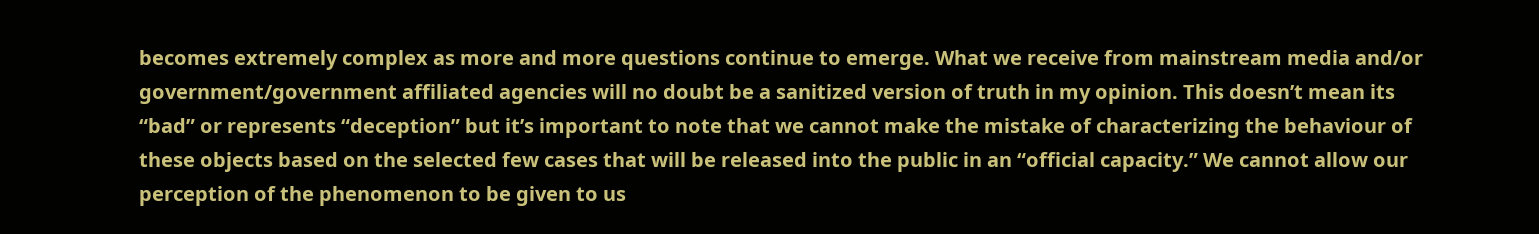becomes extremely complex as more and more questions continue to emerge. What we receive from mainstream media and/or government/government affiliated agencies will no doubt be a sanitized version of truth in my opinion. This doesn’t mean its “bad” or represents “deception” but it’s important to note that we cannot make the mistake of characterizing the behaviour of these objects based on the selected few cases that will be released into the public in an “official capacity.” We cannot allow our perception of the phenomenon to be given to us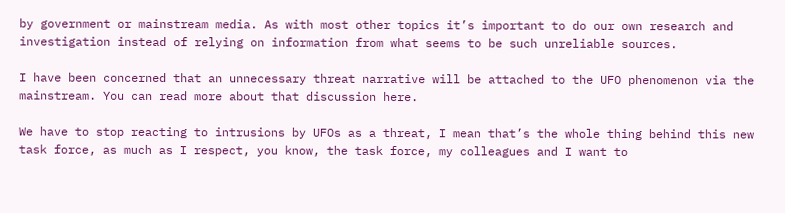by government or mainstream media. As with most other topics it’s important to do our own research and investigation instead of relying on information from what seems to be such unreliable sources.

I have been concerned that an unnecessary threat narrative will be attached to the UFO phenomenon via the mainstream. You can read more about that discussion here.

We have to stop reacting to intrusions by UFOs as a threat, I mean that’s the whole thing behind this new task force, as much as I respect, you know, the task force, my colleagues and I want to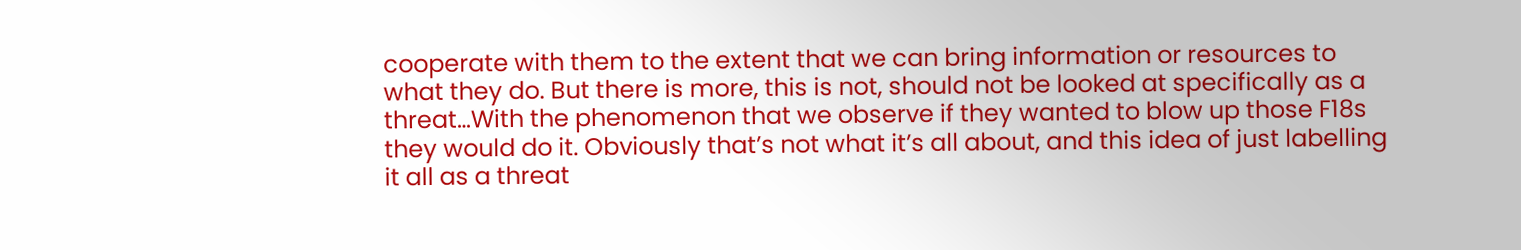cooperate with them to the extent that we can bring information or resources to what they do. But there is more, this is not, should not be looked at specifically as a threat…With the phenomenon that we observe if they wanted to blow up those F18s they would do it. Obviously that’s not what it’s all about, and this idea of just labelling it all as a threat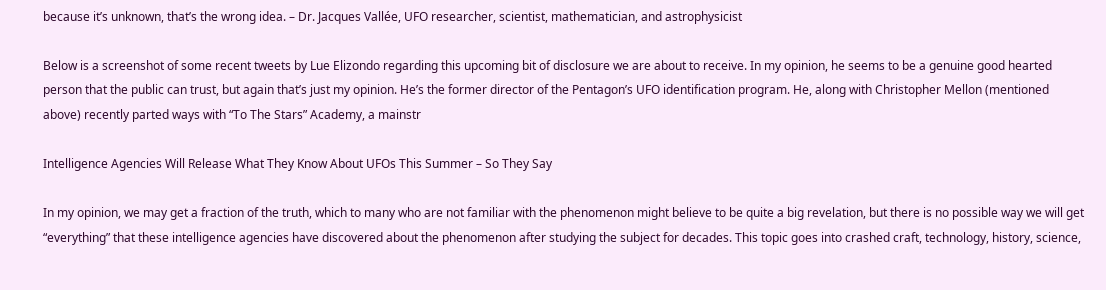because it’s unknown, that’s the wrong idea. – Dr. Jacques Vallée, UFO researcher, scientist, mathematician, and astrophysicist

Below is a screenshot of some recent tweets by Lue Elizondo regarding this upcoming bit of disclosure we are about to receive. In my opinion, he seems to be a genuine good hearted person that the public can trust, but again that’s just my opinion. He’s the former director of the Pentagon’s UFO identification program. He, along with Christopher Mellon (mentioned above) recently parted ways with “To The Stars” Academy, a mainstr

Intelligence Agencies Will Release What They Know About UFOs This Summer – So They Say

In my opinion, we may get a fraction of the truth, which to many who are not familiar with the phenomenon might believe to be quite a big revelation, but there is no possible way we will get “everything” that these intelligence agencies have discovered about the phenomenon after studying the subject for decades. This topic goes into crashed craft, technology, history, science,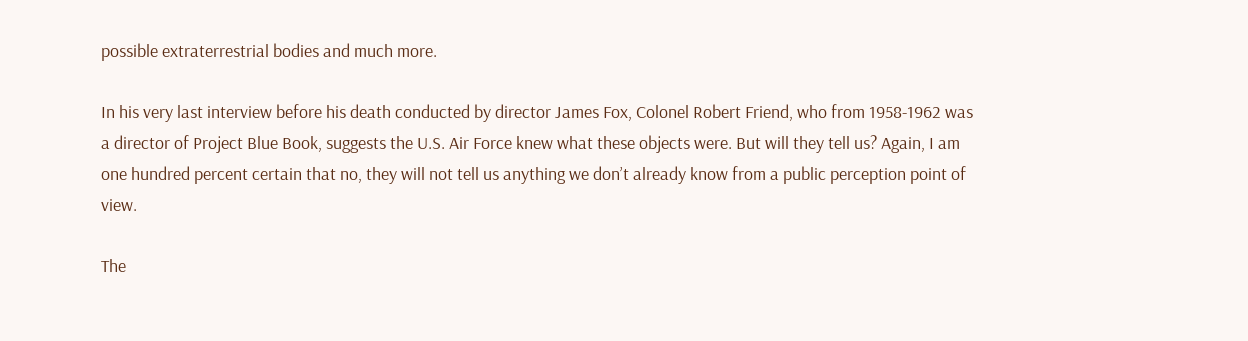possible extraterrestrial bodies and much more.

In his very last interview before his death conducted by director James Fox, Colonel Robert Friend, who from 1958-1962 was a director of Project Blue Book, suggests the U.S. Air Force knew what these objects were. But will they tell us? Again, I am one hundred percent certain that no, they will not tell us anything we don’t already know from a public perception point of view.

The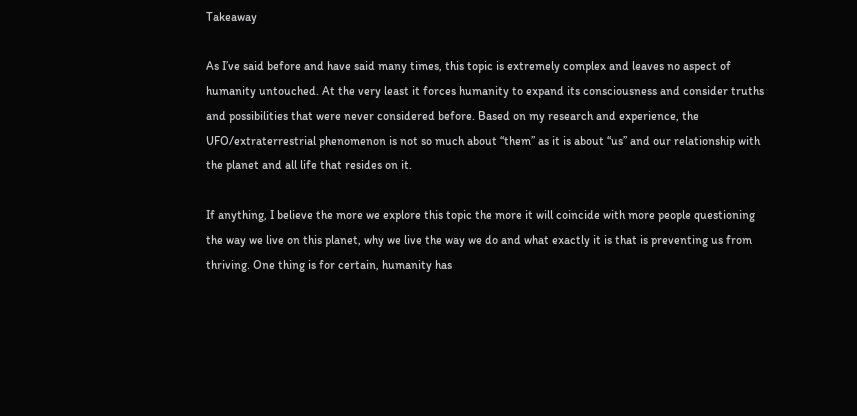Takeaway

As I’ve said before and have said many times, this topic is extremely complex and leaves no aspect of humanity untouched. At the very least it forces humanity to expand its consciousness and consider truths and possibilities that were never considered before. Based on my research and experience, the UFO/extraterrestrial phenomenon is not so much about “them” as it is about “us” and our relationship with the planet and all life that resides on it.

If anything, I believe the more we explore this topic the more it will coincide with more people questioning the way we live on this planet, why we live the way we do and what exactly it is that is preventing us from thriving. One thing is for certain, humanity has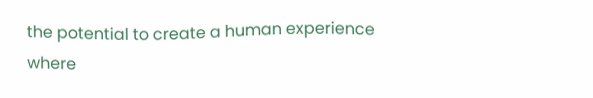the potential to create a human experience where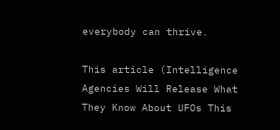everybody can thrive.

This article (Intelligence Agencies Will Release What They Know About UFOs This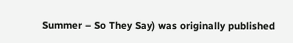Summer – So They Say) was originally published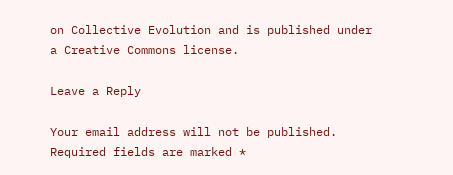on Collective Evolution and is published under a Creative Commons license.

Leave a Reply

Your email address will not be published. Required fields are marked *